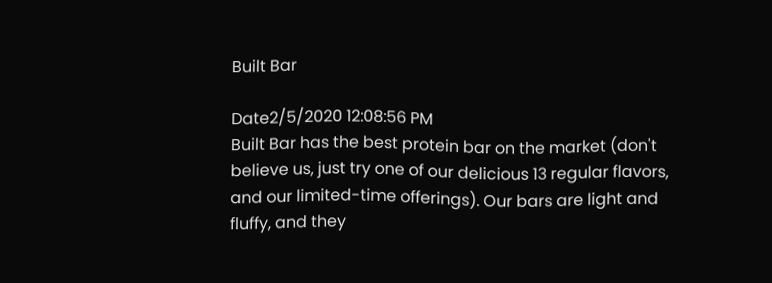Built Bar

Date2/5/2020 12:08:56 PM
Built Bar has the best protein bar on the market (don't believe us, just try one of our delicious 13 regular flavors, and our limited-time offerings). Our bars are light and fluffy, and they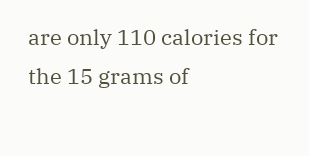are only 110 calories for the 15 grams of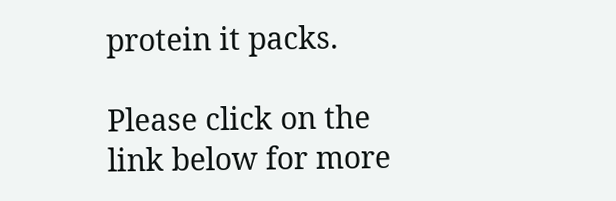protein it packs.

Please click on the link below for more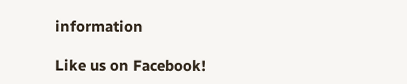information

Like us on Facebook!